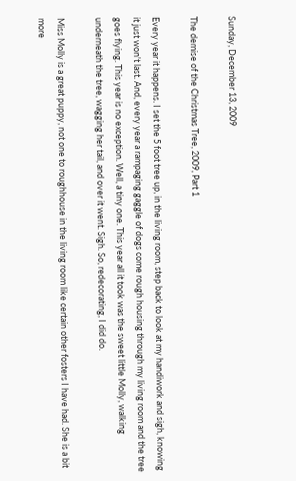Sunday, December 13, 2009

The demise of the Christmas Tree, 2009, Part 1

Every year it happens. I set the 5 foot tree up, in the living room, step back to look at my handiwork and sigh, knowing it just won't last. And, every year a rampaging gaggle of dogs come rough housing through my living room and the tree goes flying. This year is no exception. Well, a tiny one. This year all it took was the sweet little Molly, walking underneath the tree, wagging her tail, and over it went. Sigh. So, redecorating, I did do.

Miss Molly is a great puppy, not one to roughhouse in the living room like certain other fosters I have had. She is a bit more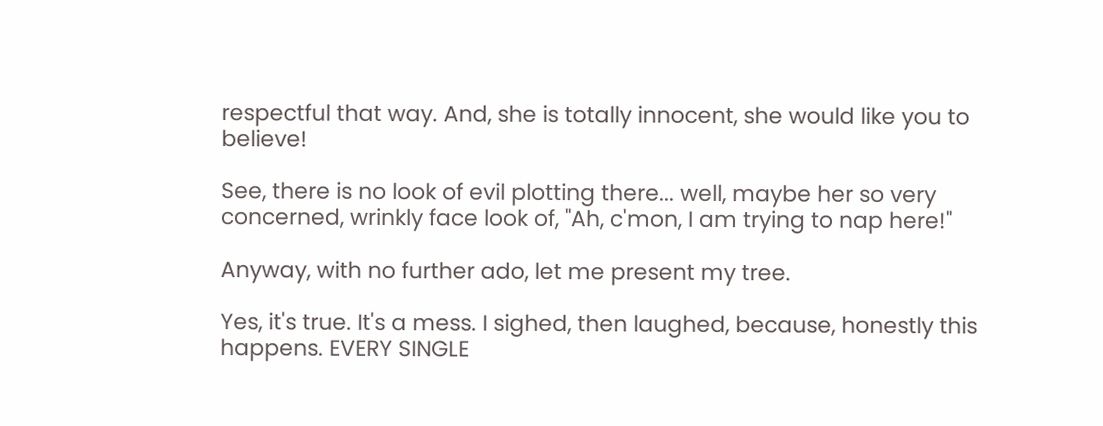respectful that way. And, she is totally innocent, she would like you to believe!

See, there is no look of evil plotting there... well, maybe her so very concerned, wrinkly face look of, "Ah, c'mon, I am trying to nap here!"

Anyway, with no further ado, let me present my tree.

Yes, it's true. It's a mess. I sighed, then laughed, because, honestly this happens. EVERY SINGLE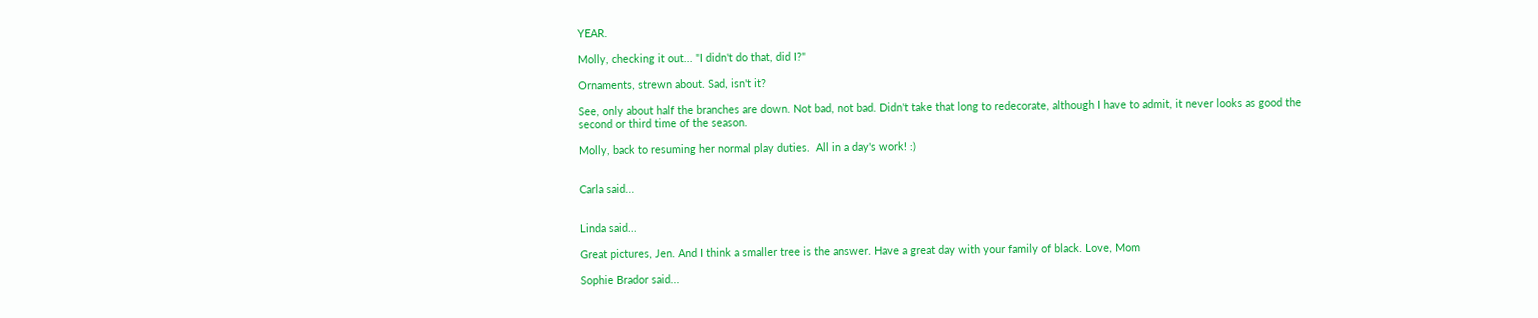YEAR.

Molly, checking it out... "I didn't do that, did I?"

Ornaments, strewn about. Sad, isn't it?

See, only about half the branches are down. Not bad, not bad. Didn't take that long to redecorate, although I have to admit, it never looks as good the second or third time of the season.

Molly, back to resuming her normal play duties.  All in a day's work! :)


Carla said...


Linda said...

Great pictures, Jen. And I think a smaller tree is the answer. Have a great day with your family of black. Love, Mom

Sophie Brador said...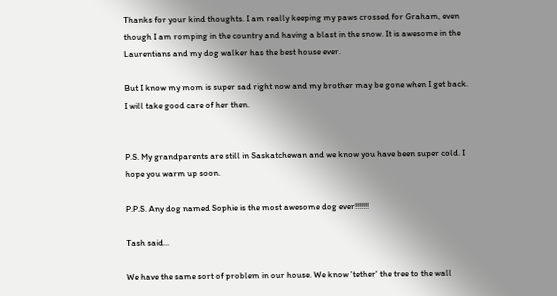Thanks for your kind thoughts. I am really keeping my paws crossed for Graham, even though I am romping in the country and having a blast in the snow. It is awesome in the Laurentians and my dog walker has the best house ever.

But I know my mom is super sad right now and my brother may be gone when I get back. I will take good care of her then.


P.S. My grandparents are still in Saskatchewan and we know you have been super cold. I hope you warm up soon.

P.P.S. Any dog named Sophie is the most awesome dog ever!!!!!!!

Tash said...

We have the same sort of problem in our house. We know 'tether' the tree to the wall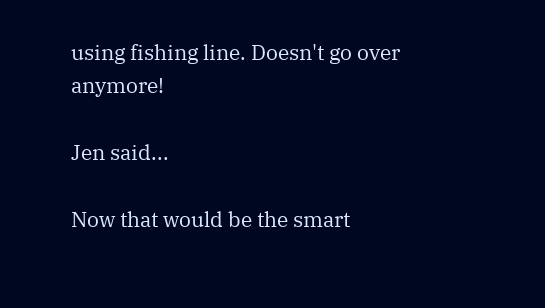using fishing line. Doesn't go over anymore!

Jen said...

Now that would be the smart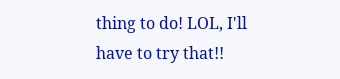thing to do! LOL, I'll have to try that!!